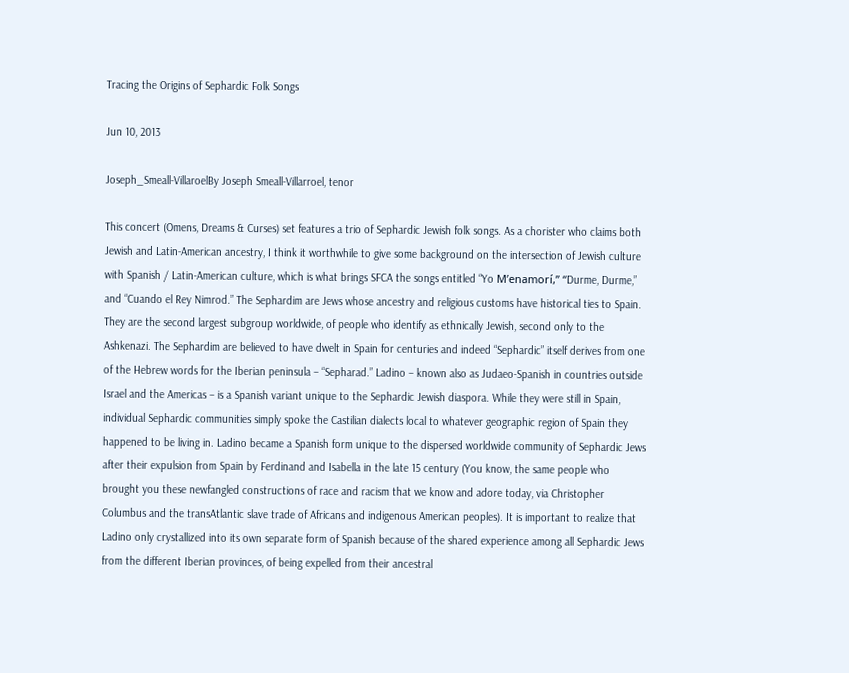Tracing the Origins of Sephardic Folk Songs

Jun 10, 2013

Joseph_Smeall-VillaroelBy Joseph Smeall-Villarroel, tenor

This concert (Omens, Dreams & Curses) set features a trio of Sephardic Jewish folk songs. As a chorister who claims both Jewish and Latin-American ancestry, I think it worthwhile to give some background on the intersection of Jewish culture with Spanish / Latin-American culture, which is what brings SFCA the songs entitled “Yo M’enamorí,” “Durme, Durme,” and “Cuando el Rey Nimrod.” The Sephardim are Jews whose ancestry and religious customs have historical ties to Spain. They are the second largest subgroup worldwide, of people who identify as ethnically Jewish, second only to the Ashkenazi. The Sephardim are believed to have dwelt in Spain for centuries and indeed “Sephardic” itself derives from one of the Hebrew words for the Iberian peninsula – “Sepharad.” Ladino – known also as Judaeo-Spanish in countries outside Israel and the Americas – is a Spanish variant unique to the Sephardic Jewish diaspora. While they were still in Spain, individual Sephardic communities simply spoke the Castilian dialects local to whatever geographic region of Spain they happened to be living in. Ladino became a Spanish form unique to the dispersed worldwide community of Sephardic Jews after their expulsion from Spain by Ferdinand and Isabella in the late 15 century (You know, the same people who brought you these newfangled constructions of race and racism that we know and adore today, via Christopher Columbus and the transAtlantic slave trade of Africans and indigenous American peoples). It is important to realize that Ladino only crystallized into its own separate form of Spanish because of the shared experience among all Sephardic Jews from the different Iberian provinces, of being expelled from their ancestral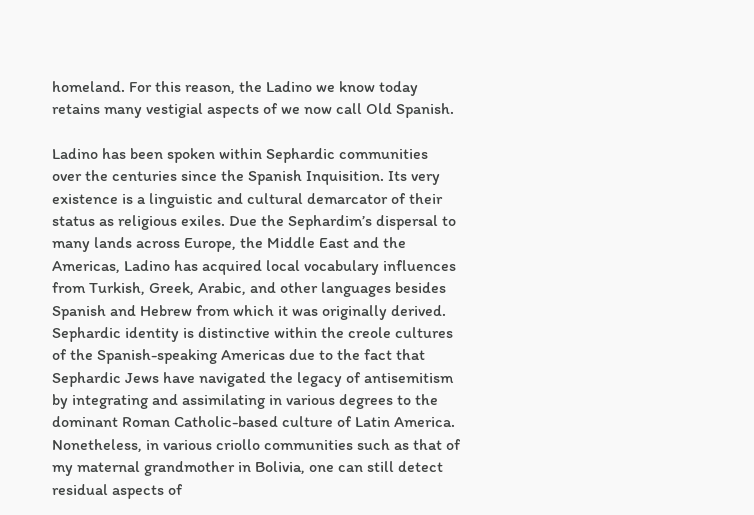homeland. For this reason, the Ladino we know today retains many vestigial aspects of we now call Old Spanish.

Ladino has been spoken within Sephardic communities over the centuries since the Spanish Inquisition. Its very existence is a linguistic and cultural demarcator of their status as religious exiles. Due the Sephardim’s dispersal to many lands across Europe, the Middle East and the Americas, Ladino has acquired local vocabulary influences from Turkish, Greek, Arabic, and other languages besides Spanish and Hebrew from which it was originally derived. Sephardic identity is distinctive within the creole cultures of the Spanish-speaking Americas due to the fact that Sephardic Jews have navigated the legacy of antisemitism by integrating and assimilating in various degrees to the dominant Roman Catholic-based culture of Latin America. Nonetheless, in various criollo communities such as that of my maternal grandmother in Bolivia, one can still detect residual aspects of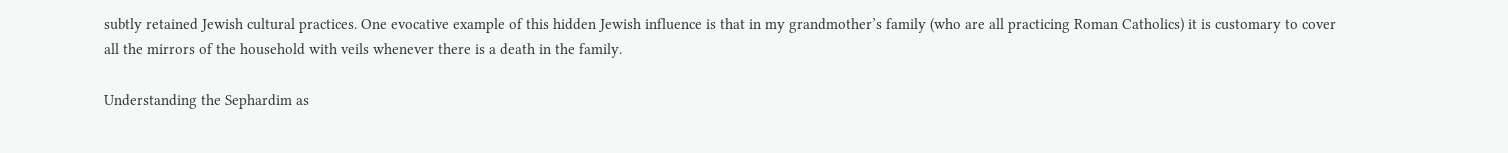subtly retained Jewish cultural practices. One evocative example of this hidden Jewish influence is that in my grandmother’s family (who are all practicing Roman Catholics) it is customary to cover all the mirrors of the household with veils whenever there is a death in the family.

Understanding the Sephardim as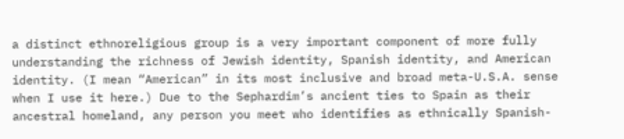a distinct ethnoreligious group is a very important component of more fully understanding the richness of Jewish identity, Spanish identity, and American identity. (I mean “American” in its most inclusive and broad meta-U.S.A. sense when I use it here.) Due to the Sephardim’s ancient ties to Spain as their ancestral homeland, any person you meet who identifies as ethnically Spanish-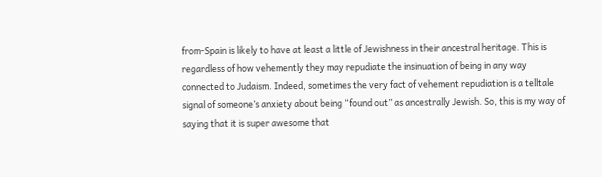from-Spain is likely to have at least a little of Jewishness in their ancestral heritage. This is regardless of how vehemently they may repudiate the insinuation of being in any way connected to Judaism. Indeed, sometimes the very fact of vehement repudiation is a telltale signal of someone’s anxiety about being “found out” as ancestrally Jewish. So, this is my way of saying that it is super awesome that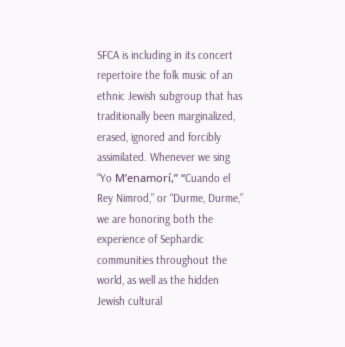SFCA is including in its concert repertoire the folk music of an ethnic Jewish subgroup that has traditionally been marginalized, erased, ignored and forcibly assimilated. Whenever we sing “Yo M’enamorí,” “Cuando el Rey Nimrod,” or “Durme, Durme,” we are honoring both the experience of Sephardic communities throughout the world, as well as the hidden Jewish cultural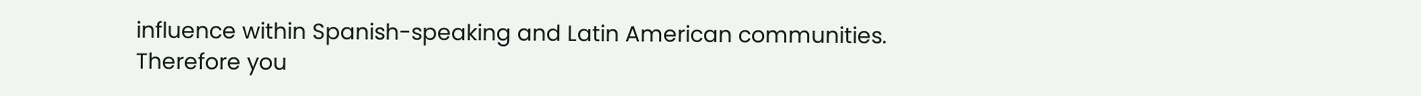influence within Spanish-speaking and Latin American communities. Therefore you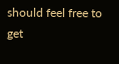should feel free to get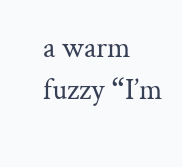a warm fuzzy “I’m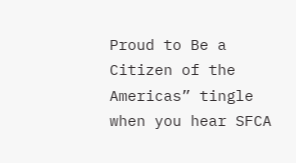Proud to Be a Citizen of the Americas” tingle when you hear SFCA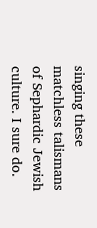singing these matchless talismans of Sephardic Jewish culture. I sure do.